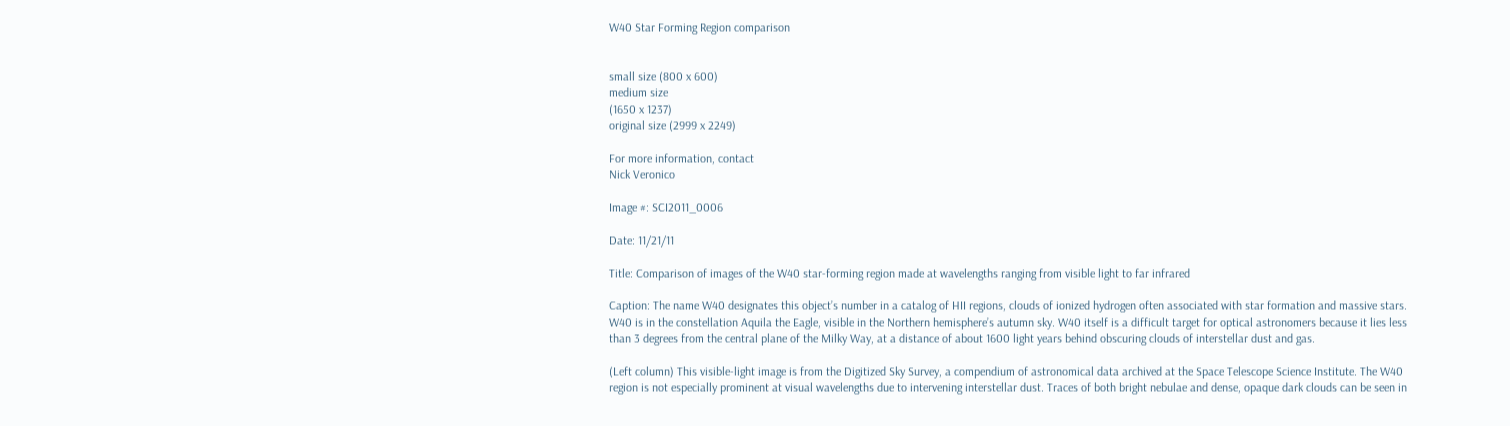W40 Star Forming Region comparison


small size (800 x 600)
medium size
(1650 x 1237)
original size (2999 x 2249)

For more information, contact
Nick Veronico

Image #: SCI2011_0006

Date: 11/21/11

Title: Comparison of images of the W40 star-forming region made at wavelengths ranging from visible light to far infrared

Caption: The name W40 designates this object’s number in a catalog of HII regions, clouds of ionized hydrogen often associated with star formation and massive stars. W40 is in the constellation Aquila the Eagle, visible in the Northern hemisphere’s autumn sky. W40 itself is a difficult target for optical astronomers because it lies less than 3 degrees from the central plane of the Milky Way, at a distance of about 1600 light years behind obscuring clouds of interstellar dust and gas.

(Left column) This visible-light image is from the Digitized Sky Survey, a compendium of astronomical data archived at the Space Telescope Science Institute. The W40 region is not especially prominent at visual wavelengths due to intervening interstellar dust. Traces of both bright nebulae and dense, opaque dark clouds can be seen in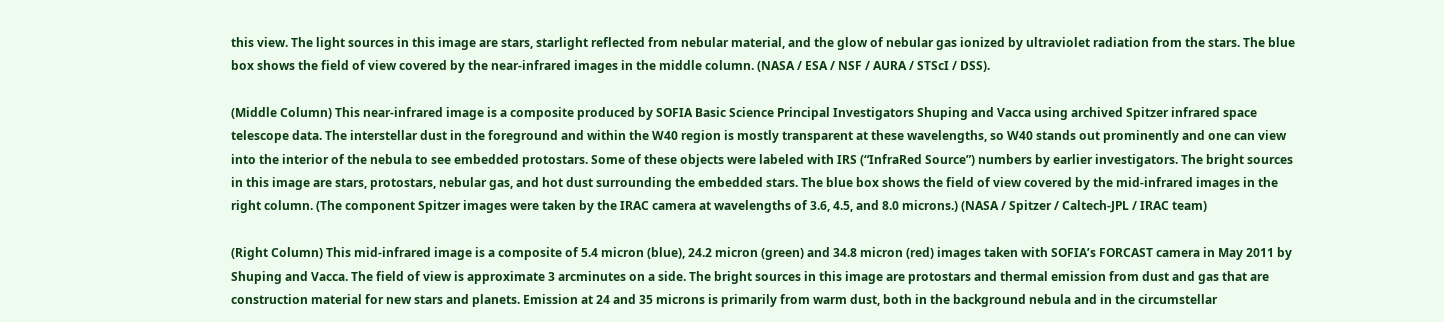this view. The light sources in this image are stars, starlight reflected from nebular material, and the glow of nebular gas ionized by ultraviolet radiation from the stars. The blue box shows the field of view covered by the near-infrared images in the middle column. (NASA / ESA / NSF / AURA / STScI / DSS).

(Middle Column) This near-infrared image is a composite produced by SOFIA Basic Science Principal Investigators Shuping and Vacca using archived Spitzer infrared space telescope data. The interstellar dust in the foreground and within the W40 region is mostly transparent at these wavelengths, so W40 stands out prominently and one can view into the interior of the nebula to see embedded protostars. Some of these objects were labeled with IRS (“InfraRed Source”) numbers by earlier investigators. The bright sources in this image are stars, protostars, nebular gas, and hot dust surrounding the embedded stars. The blue box shows the field of view covered by the mid-infrared images in the right column. (The component Spitzer images were taken by the IRAC camera at wavelengths of 3.6, 4.5, and 8.0 microns.) (NASA / Spitzer / Caltech-JPL / IRAC team)

(Right Column) This mid-infrared image is a composite of 5.4 micron (blue), 24.2 micron (green) and 34.8 micron (red) images taken with SOFIA’s FORCAST camera in May 2011 by Shuping and Vacca. The field of view is approximate 3 arcminutes on a side. The bright sources in this image are protostars and thermal emission from dust and gas that are construction material for new stars and planets. Emission at 24 and 35 microns is primarily from warm dust, both in the background nebula and in the circumstellar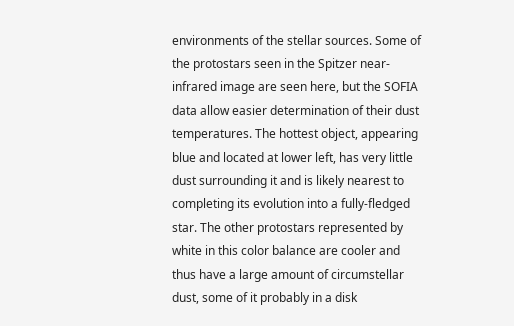environments of the stellar sources. Some of the protostars seen in the Spitzer near-infrared image are seen here, but the SOFIA data allow easier determination of their dust temperatures. The hottest object, appearing blue and located at lower left, has very little dust surrounding it and is likely nearest to completing its evolution into a fully-fledged star. The other protostars represented by white in this color balance are cooler and thus have a large amount of circumstellar dust, some of it probably in a disk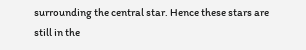surrounding the central star. Hence these stars are still in the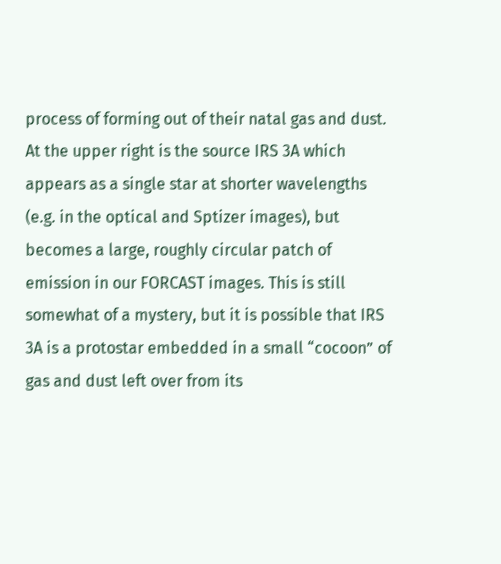process of forming out of their natal gas and dust. At the upper right is the source IRS 3A which appears as a single star at shorter wavelengths (e.g. in the optical and Sptizer images), but becomes a large, roughly circular patch of emission in our FORCAST images. This is still somewhat of a mystery, but it is possible that IRS 3A is a protostar embedded in a small “cocoon” of gas and dust left over from its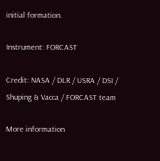initial formation.

Instrument: FORCAST

Credit: NASA / DLR / USRA / DSI / Shuping & Vacca / FORCAST team

More information